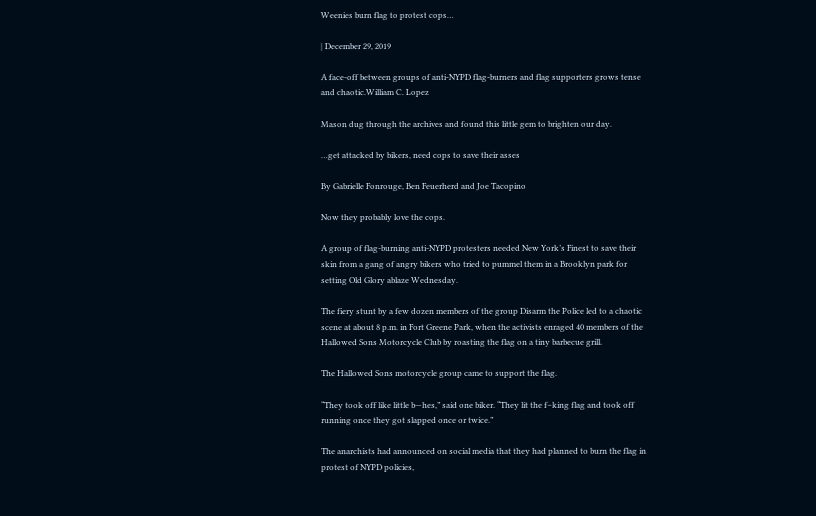Weenies burn flag to protest cops…

| December 29, 2019

A face-off between groups of anti-NYPD flag-burners and flag supporters grows tense and chaotic.William C. Lopez

Mason dug through the archives and found this little gem to brighten our day.

…get attacked by bikers, need cops to save their asses

By Gabrielle Fonrouge, Ben Feuerherd and Joe Tacopino

Now they probably love the cops.

A group of flag-burning anti-NYPD protesters needed New York’s Finest to save their skin from a gang of angry bikers who tried to pummel them in a Brooklyn park for setting Old Glory ablaze Wednesday.

The fiery stunt by a few dozen members of the group Disarm the Police led to a chaotic scene at about 8 p.m. in Fort Greene Park, when the activists enraged 40 members of the Hallowed Sons Motorcycle Club by roasting the flag on a tiny barbecue grill.

The Hallowed Sons motorcycle group came to support the flag.

“They took off like little b—hes,” said one biker. “They lit the f–king flag and took off running once they got slapped once or twice.”

The anarchists had announced on social media that they had planned to burn the flag in protest of NYPD policies,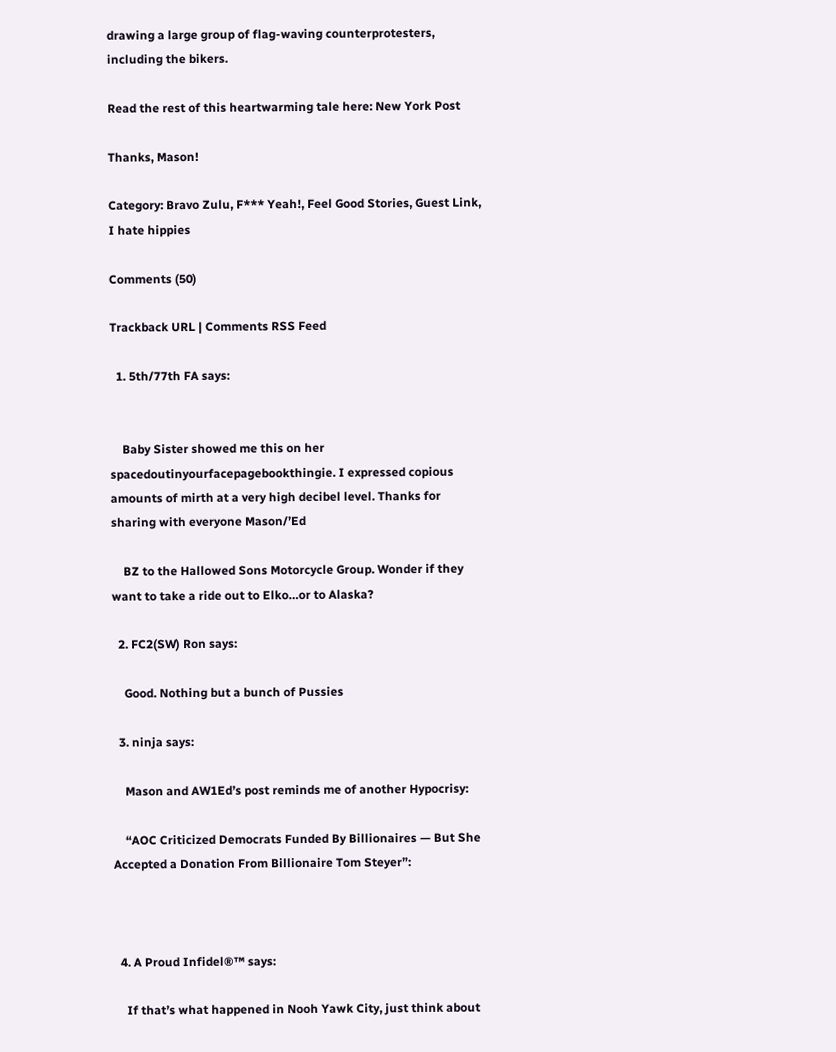drawing a large group of flag-waving counterprotesters, including the bikers.

Read the rest of this heartwarming tale here: New York Post

Thanks, Mason!

Category: Bravo Zulu, F*** Yeah!, Feel Good Stories, Guest Link, I hate hippies

Comments (50)

Trackback URL | Comments RSS Feed

  1. 5th/77th FA says:


    Baby Sister showed me this on her spacedoutinyourfacepagebookthingie. I expressed copious amounts of mirth at a very high decibel level. Thanks for sharing with everyone Mason/’Ed

    BZ to the Hallowed Sons Motorcycle Group. Wonder if they want to take a ride out to Elko…or to Alaska?

  2. FC2(SW) Ron says:

    Good. Nothing but a bunch of Pussies

  3. ninja says:

    Mason and AW1Ed’s post reminds me of another Hypocrisy:

    “AOC Criticized Democrats Funded By Billionaires — But She Accepted a Donation From Billionaire Tom Steyer”:



  4. A Proud Infidel®™ says:

    If that’s what happened in Nooh Yawk City, just think about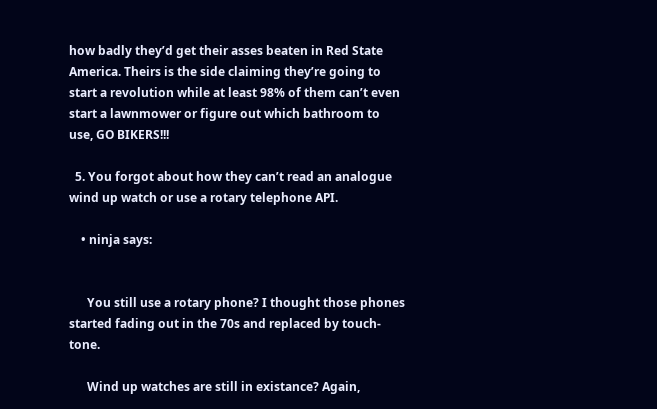how badly they’d get their asses beaten in Red State America. Theirs is the side claiming they’re going to start a revolution while at least 98% of them can’t even start a lawnmower or figure out which bathroom to use, GO BIKERS!!!

  5. You forgot about how they can’t read an analogue wind up watch or use a rotary telephone API.

    • ninja says:


      You still use a rotary phone? I thought those phones started fading out in the 70s and replaced by touch-tone.

      Wind up watches are still in existance? Again,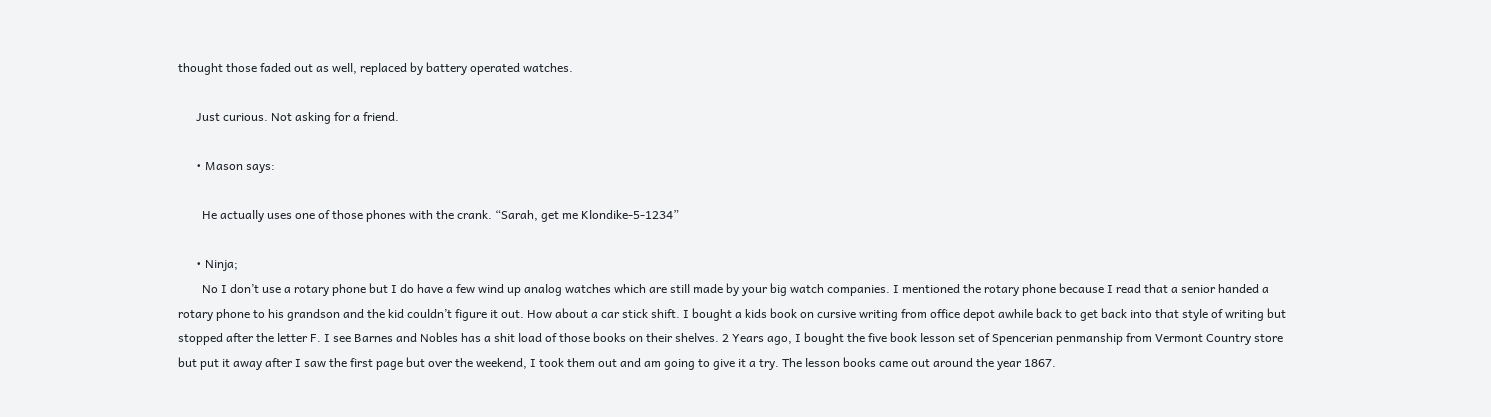thought those faded out as well, replaced by battery operated watches.

      Just curious. Not asking for a friend.

      • Mason says:

        He actually uses one of those phones with the crank. “Sarah, get me Klondike-5-1234”

      • Ninja;
        No I don’t use a rotary phone but I do have a few wind up analog watches which are still made by your big watch companies. I mentioned the rotary phone because I read that a senior handed a rotary phone to his grandson and the kid couldn’t figure it out. How about a car stick shift. I bought a kids book on cursive writing from office depot awhile back to get back into that style of writing but stopped after the letter F. I see Barnes and Nobles has a shit load of those books on their shelves. 2 Years ago, I bought the five book lesson set of Spencerian penmanship from Vermont Country store but put it away after I saw the first page but over the weekend, I took them out and am going to give it a try. The lesson books came out around the year 1867.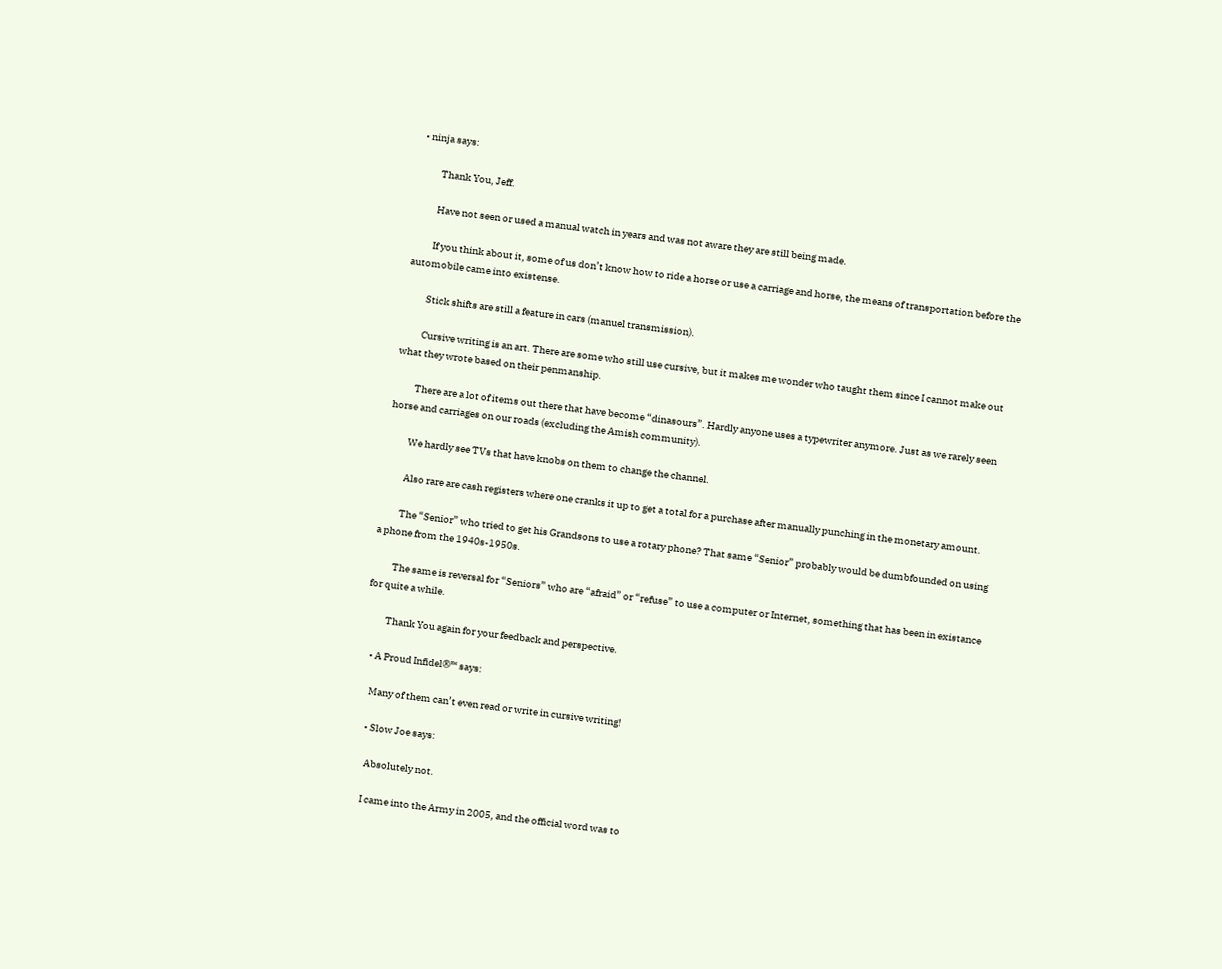• ninja says:

          Thank You, Jeff.

          Have not seen or used a manual watch in years and was not aware they are still being made.

          If you think about it, some of us don’t know how to ride a horse or use a carriage and horse, the means of transportation before the automobile came into existense.

          Stick shifts are still a feature in cars (manuel transmission).

          Cursive writing is an art. There are some who still use cursive, but it makes me wonder who taught them since I cannot make out what they wrote based on their penmanship.

          There are a lot of items out there that have become “dinasours”. Hardly anyone uses a typewriter anymore. Just as we rarely seen horse and carriages on our roads (excluding the Amish community).

          We hardly see TVs that have knobs on them to change the channel.

          Also rare are cash registers where one cranks it up to get a total for a purchase after manually punching in the monetary amount.

          The “Senior” who tried to get his Grandsons to use a rotary phone? That same “Senior” probably would be dumbfounded on using a phone from the 1940s-1950s.

          The same is reversal for “Seniors” who are “afraid” or “refuse” to use a computer or Internet, something that has been in existance for quite a while.

          Thank You again for your feedback and perspective.

    • A Proud Infidel®™ says:

      Many of them can’t even read or write in cursive writing!

      • Slow Joe says:

        Absolutely not.

        I came into the Army in 2005, and the official word was to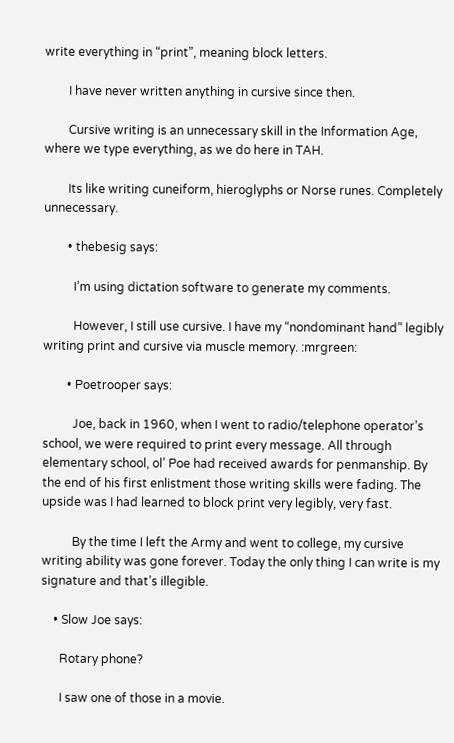write everything in “print”, meaning block letters.

        I have never written anything in cursive since then.

        Cursive writing is an unnecessary skill in the Information Age, where we type everything, as we do here in TAH.

        Its like writing cuneiform, hieroglyphs or Norse runes. Completely unnecessary.

        • thebesig says:

          I’m using dictation software to generate my comments.

          However, I still use cursive. I have my “nondominant hand” legibly writing print and cursive via muscle memory. :mrgreen:

        • Poetrooper says:

          Joe, back in 1960, when I went to radio/telephone operator’s school, we were required to print every message. All through elementary school, ol’ Poe had received awards for penmanship. By the end of his first enlistment those writing skills were fading. The upside was I had learned to block print very legibly, very fast.

          By the time I left the Army and went to college, my cursive writing ability was gone forever. Today the only thing I can write is my signature and that’s illegible.

    • Slow Joe says:

      Rotary phone?

      I saw one of those in a movie.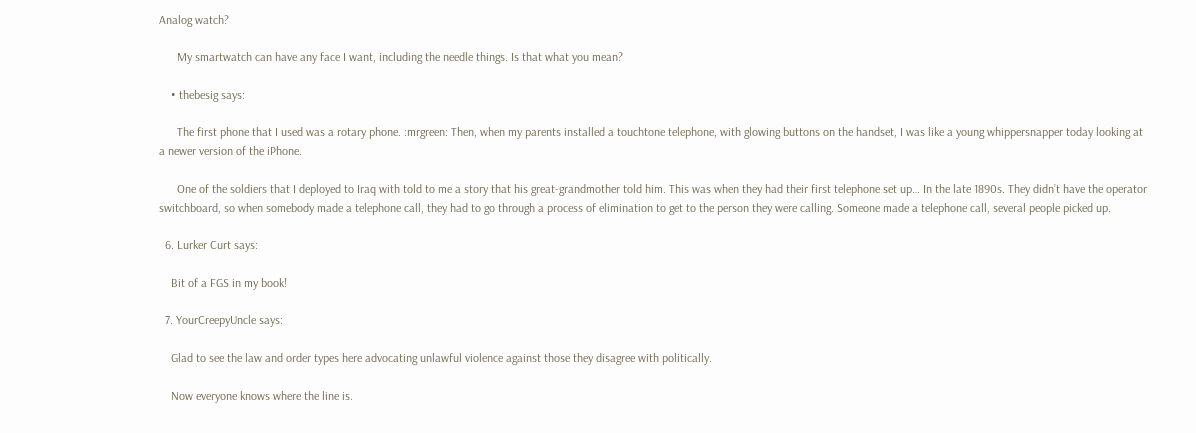Analog watch?

      My smartwatch can have any face I want, including the needle things. Is that what you mean?

    • thebesig says:

      The first phone that I used was a rotary phone. :mrgreen: Then, when my parents installed a touchtone telephone, with glowing buttons on the handset, I was like a young whippersnapper today looking at a newer version of the iPhone.

      One of the soldiers that I deployed to Iraq with told to me a story that his great-grandmother told him. This was when they had their first telephone set up… In the late 1890s. They didn’t have the operator switchboard, so when somebody made a telephone call, they had to go through a process of elimination to get to the person they were calling. Someone made a telephone call, several people picked up.

  6. Lurker Curt says:

    Bit of a FGS in my book!

  7. YourCreepyUncle says:

    Glad to see the law and order types here advocating unlawful violence against those they disagree with politically.

    Now everyone knows where the line is.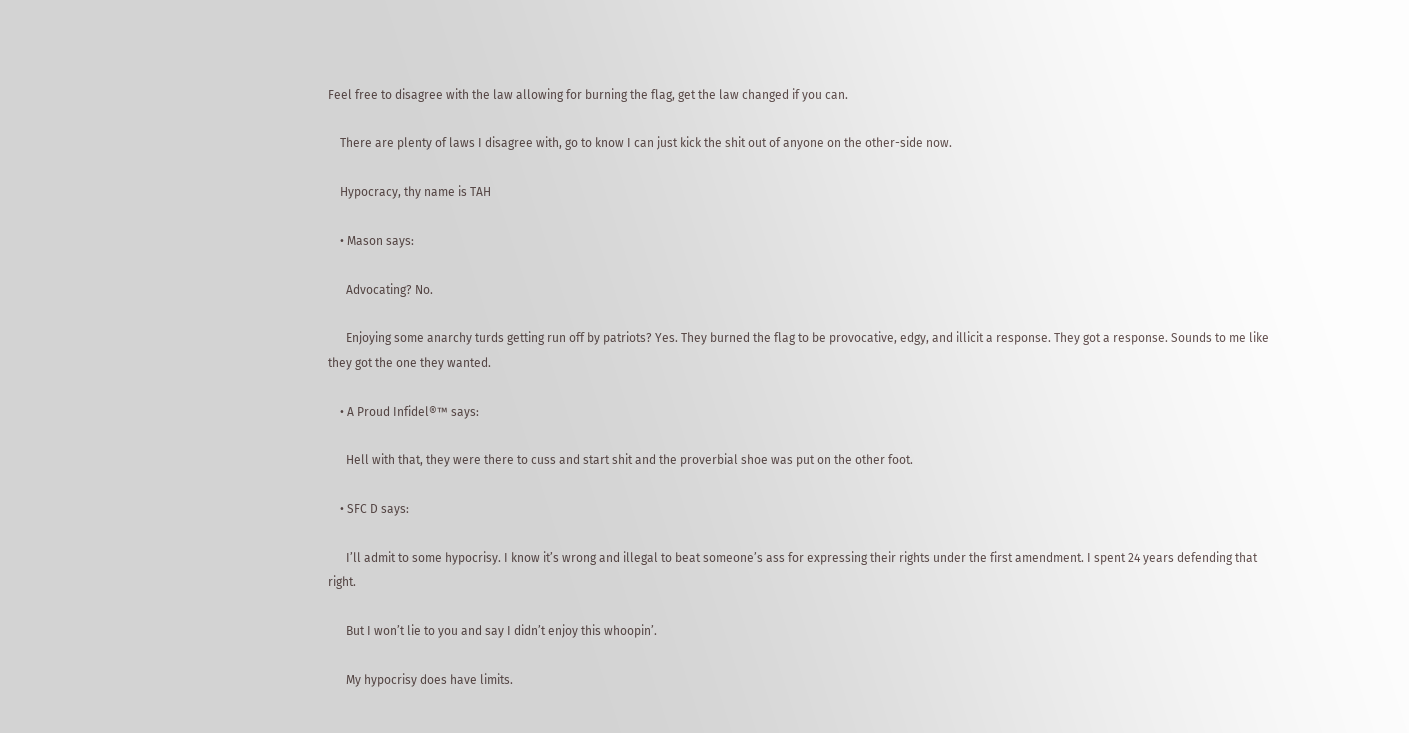Feel free to disagree with the law allowing for burning the flag, get the law changed if you can.

    There are plenty of laws I disagree with, go to know I can just kick the shit out of anyone on the other-side now.

    Hypocracy, thy name is TAH

    • Mason says:

      Advocating? No.

      Enjoying some anarchy turds getting run off by patriots? Yes. They burned the flag to be provocative, edgy, and illicit a response. They got a response. Sounds to me like they got the one they wanted.

    • A Proud Infidel®™ says:

      Hell with that, they were there to cuss and start shit and the proverbial shoe was put on the other foot.

    • SFC D says:

      I’ll admit to some hypocrisy. I know it’s wrong and illegal to beat someone’s ass for expressing their rights under the first amendment. I spent 24 years defending that right.

      But I won’t lie to you and say I didn’t enjoy this whoopin’.

      My hypocrisy does have limits.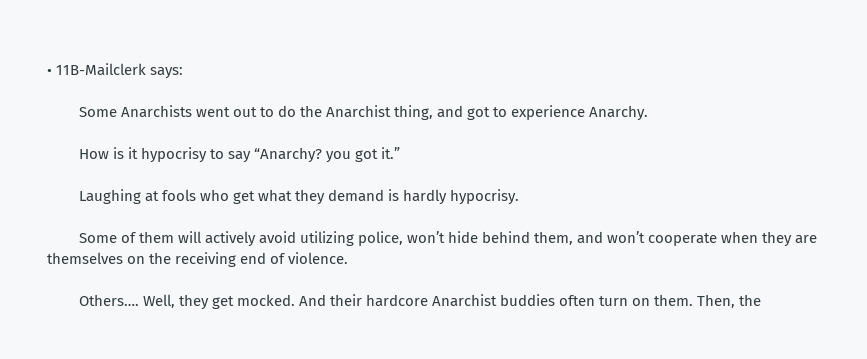• 11B-Mailclerk says:

        Some Anarchists went out to do the Anarchist thing, and got to experience Anarchy.

        How is it hypocrisy to say “Anarchy? you got it.”

        Laughing at fools who get what they demand is hardly hypocrisy.

        Some of them will actively avoid utilizing police, won’t hide behind them, and won’t cooperate when they are themselves on the receiving end of violence.

        Others…. Well, they get mocked. And their hardcore Anarchist buddies often turn on them. Then, the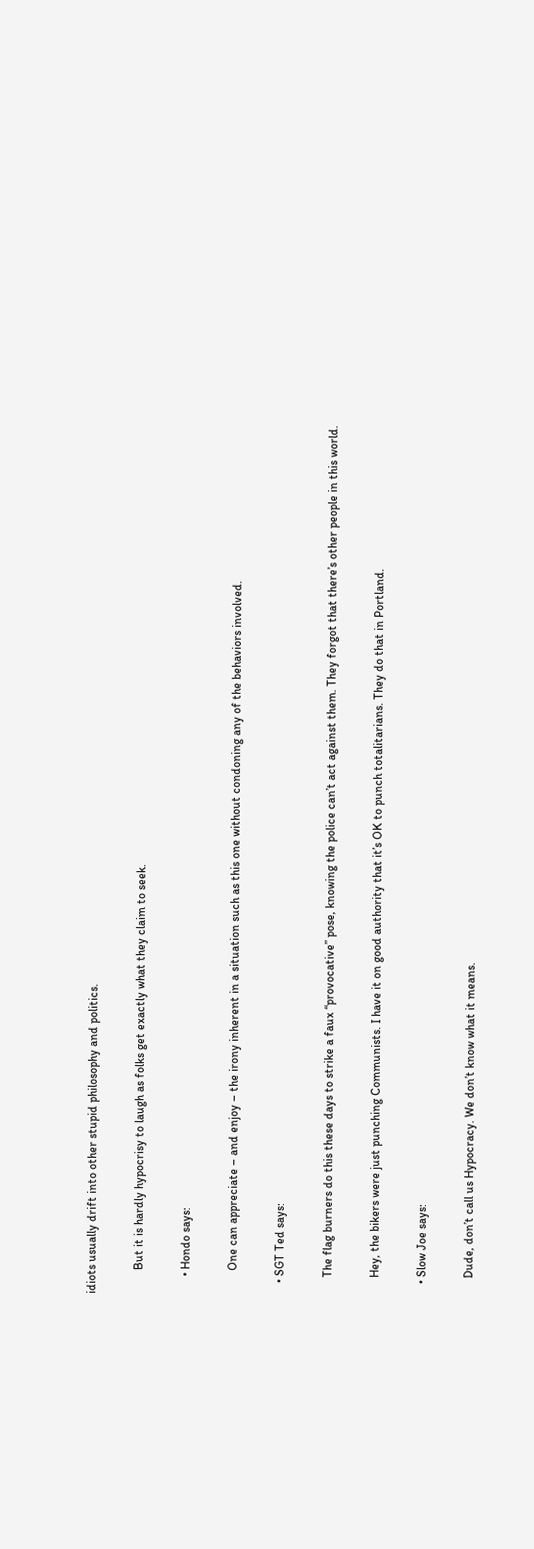idiots usually drift into other stupid philosophy and politics.

        But it is hardly hypocrisy to laugh as folks get exactly what they claim to seek.

      • Hondo says:

        One can appreciate – and enjoy – the irony inherent in a situation such as this one without condoning any of the behaviors involved.

    • SGT Ted says:

      The flag burners do this these days to strike a faux “provocative” pose, knowing the police can’t act against them. They forgot that there’s other people in this world.

      Hey, the bikers were just punching Communists. I have it on good authority that it’s OK to punch totalitarians. They do that in Portland.

    • Slow Joe says:

      Dude, don’t call us Hypocracy. We don’t know what it means.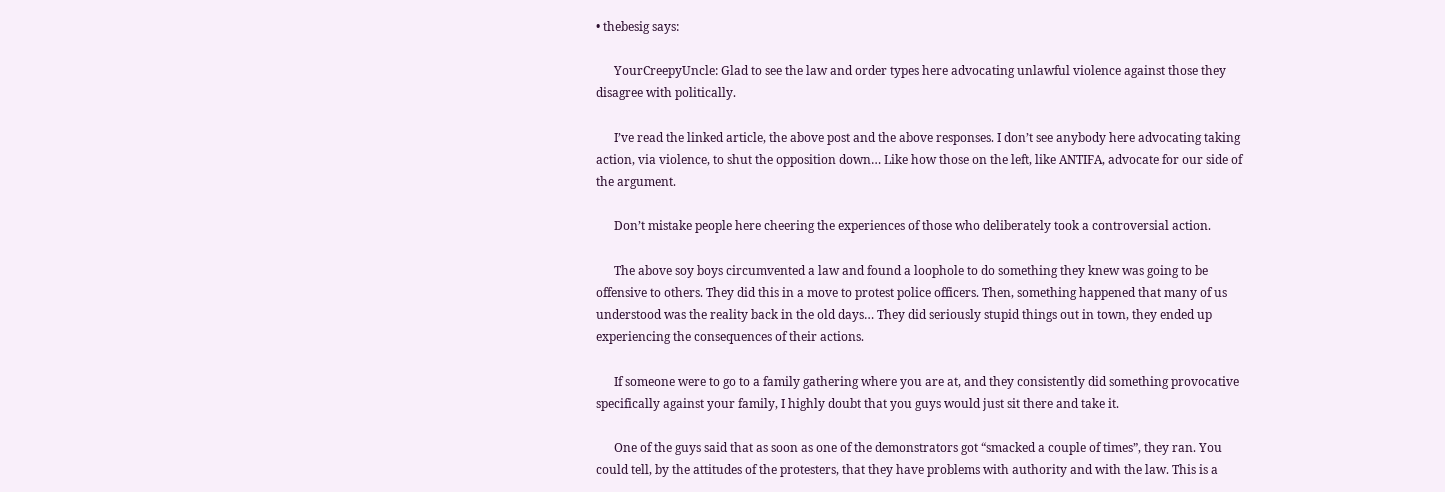• thebesig says:

      YourCreepyUncle: Glad to see the law and order types here advocating unlawful violence against those they disagree with politically.

      I’ve read the linked article, the above post and the above responses. I don’t see anybody here advocating taking action, via violence, to shut the opposition down… Like how those on the left, like ANTIFA, advocate for our side of the argument.

      Don’t mistake people here cheering the experiences of those who deliberately took a controversial action.

      The above soy boys circumvented a law and found a loophole to do something they knew was going to be offensive to others. They did this in a move to protest police officers. Then, something happened that many of us understood was the reality back in the old days… They did seriously stupid things out in town, they ended up experiencing the consequences of their actions.

      If someone were to go to a family gathering where you are at, and they consistently did something provocative specifically against your family, I highly doubt that you guys would just sit there and take it.

      One of the guys said that as soon as one of the demonstrators got “smacked a couple of times”, they ran. You could tell, by the attitudes of the protesters, that they have problems with authority and with the law. This is a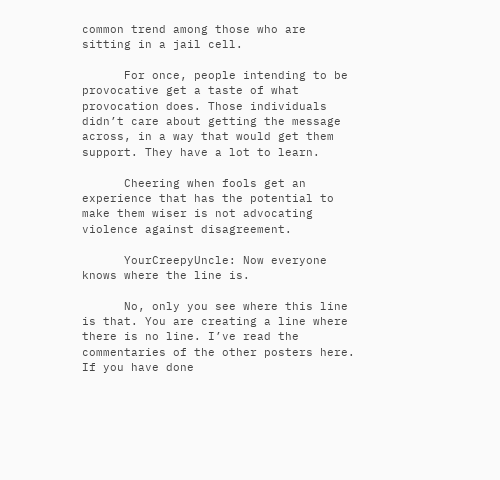common trend among those who are sitting in a jail cell.

      For once, people intending to be provocative get a taste of what provocation does. Those individuals didn’t care about getting the message across, in a way that would get them support. They have a lot to learn.

      Cheering when fools get an experience that has the potential to make them wiser is not advocating violence against disagreement.

      YourCreepyUncle: Now everyone knows where the line is.

      No, only you see where this line is that. You are creating a line where there is no line. I’ve read the commentaries of the other posters here. If you have done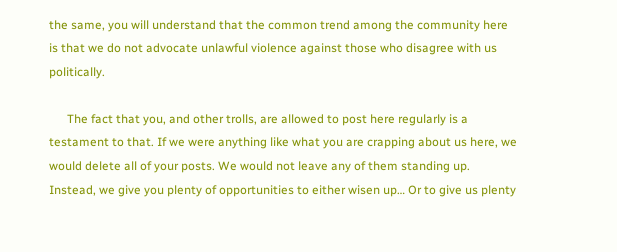the same, you will understand that the common trend among the community here is that we do not advocate unlawful violence against those who disagree with us politically.

      The fact that you, and other trolls, are allowed to post here regularly is a testament to that. If we were anything like what you are crapping about us here, we would delete all of your posts. We would not leave any of them standing up. Instead, we give you plenty of opportunities to either wisen up… Or to give us plenty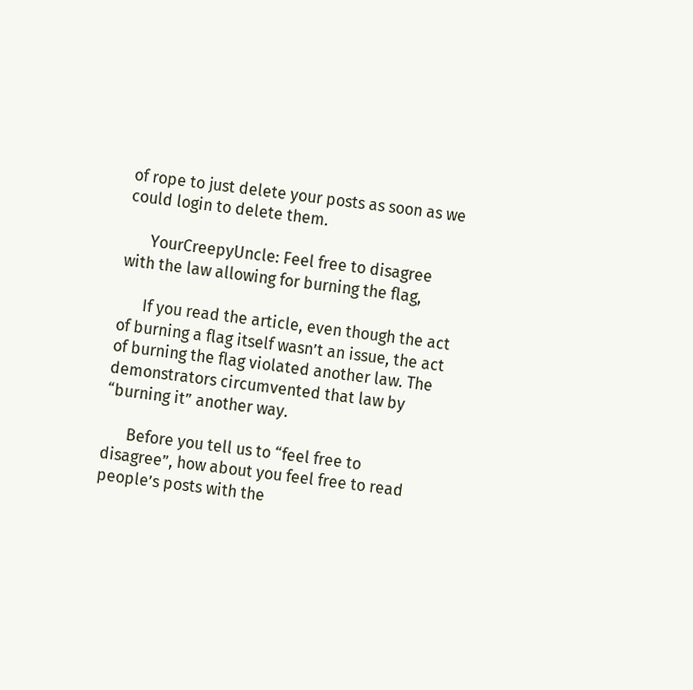of rope to just delete your posts as soon as we could login to delete them.

      YourCreepyUncle: Feel free to disagree with the law allowing for burning the flag,

      If you read the article, even though the act of burning a flag itself wasn’t an issue, the act of burning the flag violated another law. The demonstrators circumvented that law by “burning it” another way.

      Before you tell us to “feel free to disagree”, how about you feel free to read people’s posts with the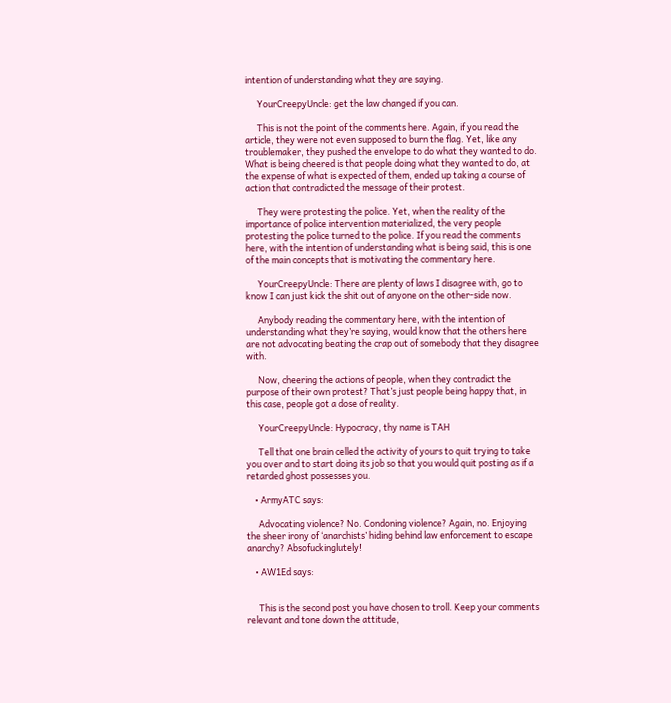intention of understanding what they are saying.

      YourCreepyUncle: get the law changed if you can.

      This is not the point of the comments here. Again, if you read the article, they were not even supposed to burn the flag. Yet, like any troublemaker, they pushed the envelope to do what they wanted to do. What is being cheered is that people doing what they wanted to do, at the expense of what is expected of them, ended up taking a course of action that contradicted the message of their protest.

      They were protesting the police. Yet, when the reality of the importance of police intervention materialized, the very people protesting the police turned to the police. If you read the comments here, with the intention of understanding what is being said, this is one of the main concepts that is motivating the commentary here.

      YourCreepyUncle: There are plenty of laws I disagree with, go to know I can just kick the shit out of anyone on the other-side now.

      Anybody reading the commentary here, with the intention of understanding what they’re saying, would know that the others here are not advocating beating the crap out of somebody that they disagree with.

      Now, cheering the actions of people, when they contradict the purpose of their own protest? That’s just people being happy that, in this case, people got a dose of reality.

      YourCreepyUncle: Hypocracy, thy name is TAH

      Tell that one brain celled the activity of yours to quit trying to take you over and to start doing its job so that you would quit posting as if a retarded ghost possesses you.

    • ArmyATC says:

      Advocating violence? No. Condoning violence? Again, no. Enjoying the sheer irony of ‘anarchists’ hiding behind law enforcement to escape anarchy? Absofuckinglutely!

    • AW1Ed says:


      This is the second post you have chosen to troll. Keep your comments relevant and tone down the attitude,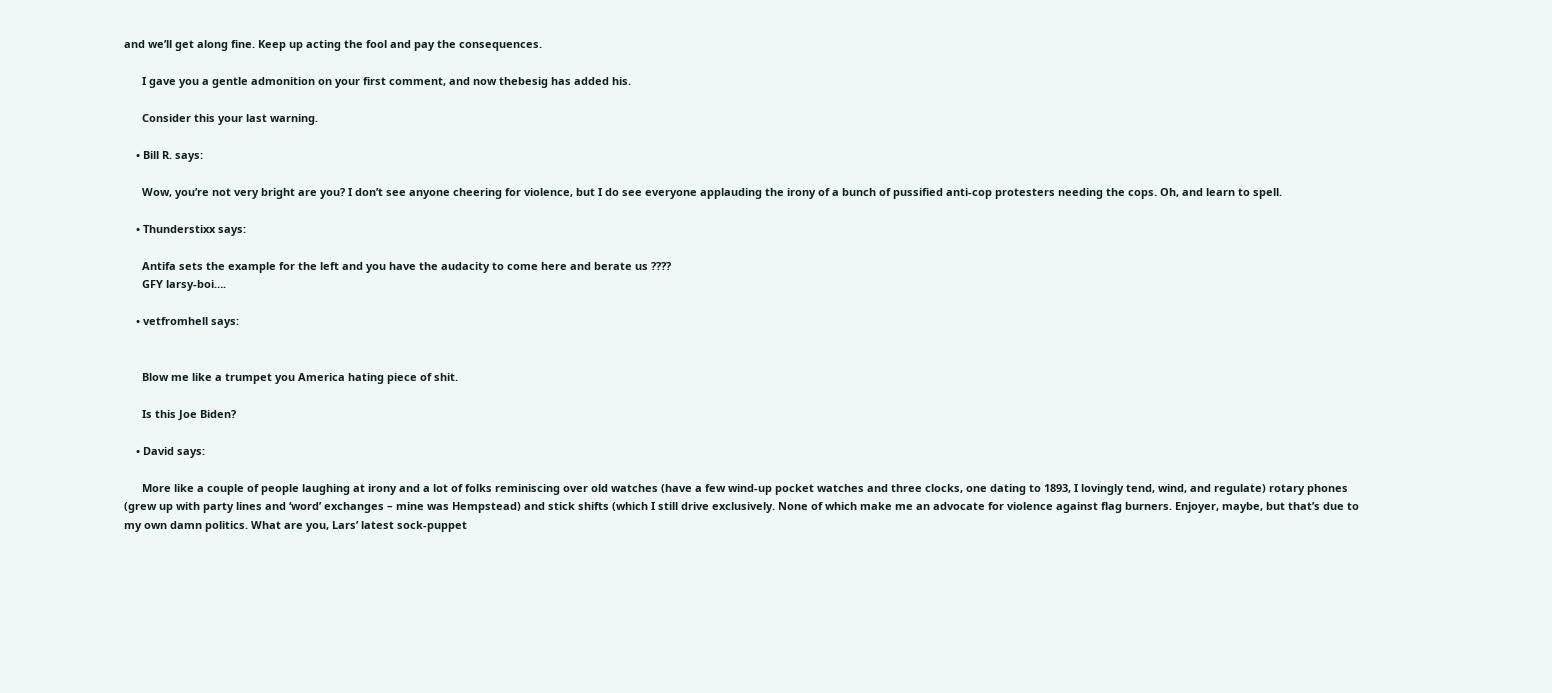and we’ll get along fine. Keep up acting the fool and pay the consequences.

      I gave you a gentle admonition on your first comment, and now thebesig has added his.

      Consider this your last warning.

    • Bill R. says:

      Wow, you’re not very bright are you? I don’t see anyone cheering for violence, but I do see everyone applauding the irony of a bunch of pussified anti-cop protesters needing the cops. Oh, and learn to spell.

    • Thunderstixx says:

      Antifa sets the example for the left and you have the audacity to come here and berate us ????
      GFY larsy-boi….

    • vetfromhell says:


      Blow me like a trumpet you America hating piece of shit.

      Is this Joe Biden?

    • David says:

      More like a couple of people laughing at irony and a lot of folks reminiscing over old watches (have a few wind-up pocket watches and three clocks, one dating to 1893, I lovingly tend, wind, and regulate) rotary phones (grew up with party lines and ‘word’ exchanges – mine was Hempstead) and stick shifts (which I still drive exclusively. None of which make me an advocate for violence against flag burners. Enjoyer, maybe, but that’s due to my own damn politics. What are you, Lars’ latest sock-puppet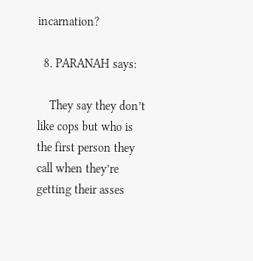incarnation?

  8. PARANAH says:

    They say they don’t like cops but who is the first person they call when they’re getting their asses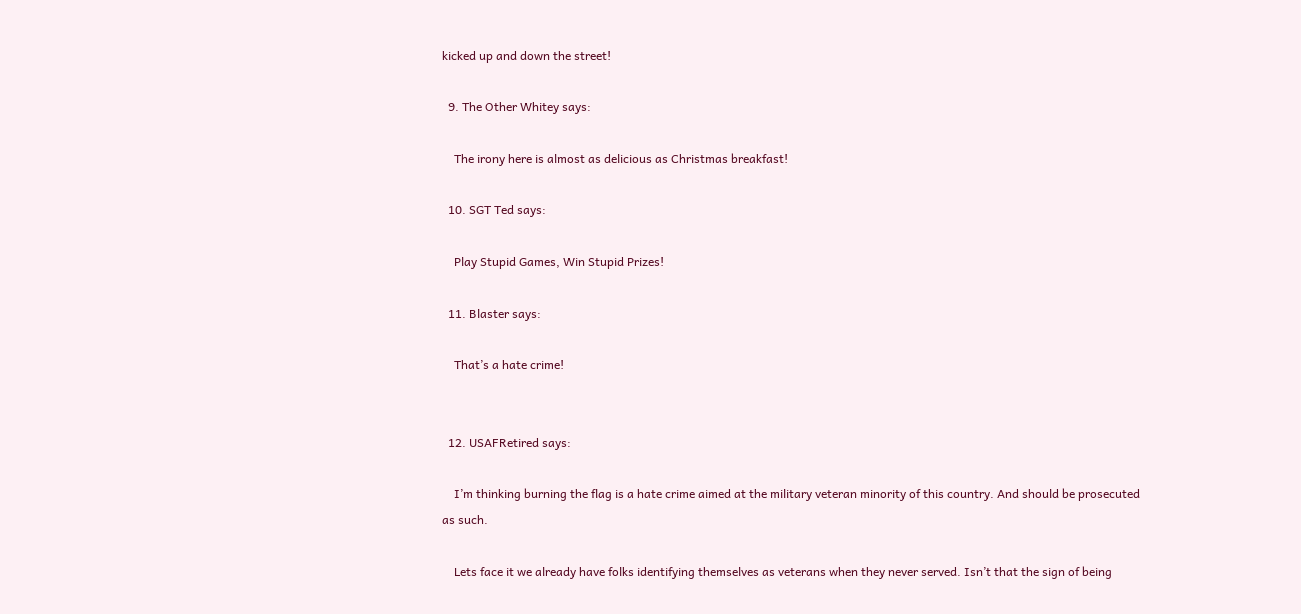kicked up and down the street!

  9. The Other Whitey says:

    The irony here is almost as delicious as Christmas breakfast!

  10. SGT Ted says:

    Play Stupid Games, Win Stupid Prizes!

  11. Blaster says:

    That’s a hate crime!


  12. USAFRetired says:

    I’m thinking burning the flag is a hate crime aimed at the military veteran minority of this country. And should be prosecuted as such.

    Lets face it we already have folks identifying themselves as veterans when they never served. Isn’t that the sign of being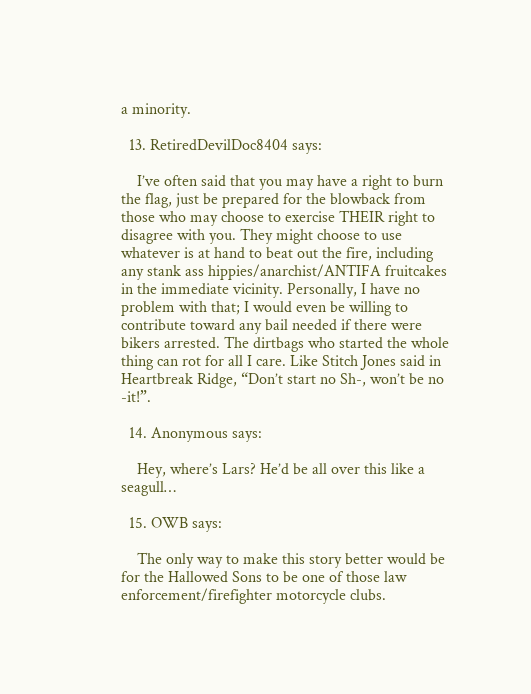a minority.

  13. RetiredDevilDoc8404 says:

    I’ve often said that you may have a right to burn the flag, just be prepared for the blowback from those who may choose to exercise THEIR right to disagree with you. They might choose to use whatever is at hand to beat out the fire, including any stank ass hippies/anarchist/ANTIFA fruitcakes in the immediate vicinity. Personally, I have no problem with that; I would even be willing to contribute toward any bail needed if there were bikers arrested. The dirtbags who started the whole thing can rot for all I care. Like Stitch Jones said in Heartbreak Ridge, “Don’t start no Sh-, won’t be no -it!”.

  14. Anonymous says:

    Hey, where’s Lars? He’d be all over this like a seagull…

  15. OWB says:

    The only way to make this story better would be for the Hallowed Sons to be one of those law enforcement/firefighter motorcycle clubs.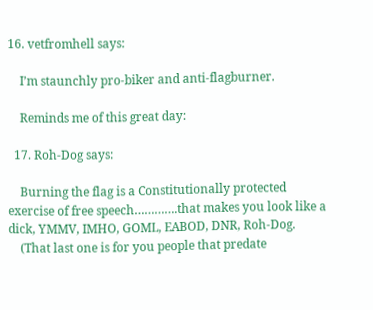16. vetfromhell says:

    I’m staunchly pro-biker and anti-flagburner.

    Reminds me of this great day:

  17. Roh-Dog says:

    Burning the flag is a Constitutionally protected exercise of free speech………….that makes you look like a dick, YMMV, IMHO, GOML, EABOD, DNR, Roh-Dog.
    (That last one is for you people that predate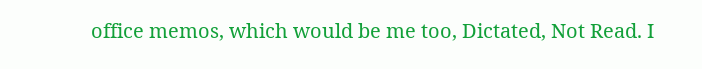office memos, which would be me too, Dictated, Not Read. I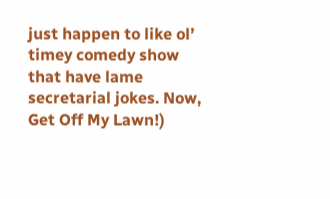just happen to like ol’ timey comedy show that have lame secretarial jokes. Now, Get Off My Lawn!)